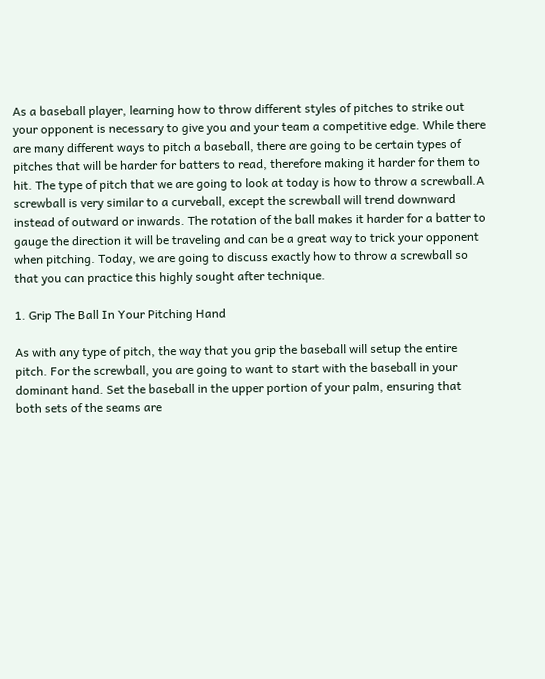As a baseball player, learning how to throw different styles of pitches to strike out your opponent is necessary to give you and your team a competitive edge. While there are many different ways to pitch a baseball, there are going to be certain types of pitches that will be harder for batters to read, therefore making it harder for them to hit. The type of pitch that we are going to look at today is how to throw a screwball.A screwball is very similar to a curveball, except the screwball will trend downward instead of outward or inwards. The rotation of the ball makes it harder for a batter to gauge the direction it will be traveling and can be a great way to trick your opponent when pitching. Today, we are going to discuss exactly how to throw a screwball so that you can practice this highly sought after technique.

1. Grip The Ball In Your Pitching Hand

As with any type of pitch, the way that you grip the baseball will setup the entire pitch. For the screwball, you are going to want to start with the baseball in your dominant hand. Set the baseball in the upper portion of your palm, ensuring that both sets of the seams are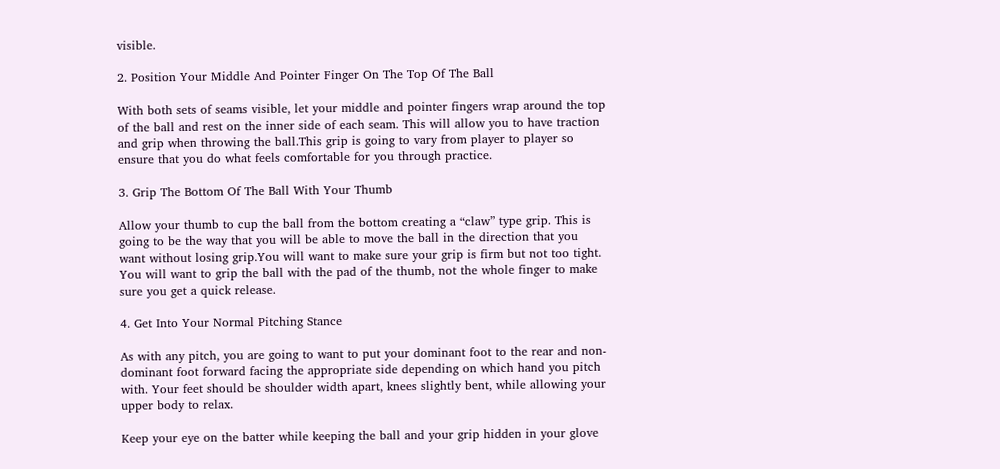visible.

2. Position Your Middle And Pointer Finger On The Top Of The Ball

With both sets of seams visible, let your middle and pointer fingers wrap around the top of the ball and rest on the inner side of each seam. This will allow you to have traction and grip when throwing the ball.This grip is going to vary from player to player so ensure that you do what feels comfortable for you through practice.

3. Grip The Bottom Of The Ball With Your Thumb

Allow your thumb to cup the ball from the bottom creating a “claw” type grip. This is going to be the way that you will be able to move the ball in the direction that you want without losing grip.You will want to make sure your grip is firm but not too tight. You will want to grip the ball with the pad of the thumb, not the whole finger to make sure you get a quick release.

4. Get Into Your Normal Pitching Stance

As with any pitch, you are going to want to put your dominant foot to the rear and non-dominant foot forward facing the appropriate side depending on which hand you pitch with. Your feet should be shoulder width apart, knees slightly bent, while allowing your upper body to relax.

Keep your eye on the batter while keeping the ball and your grip hidden in your glove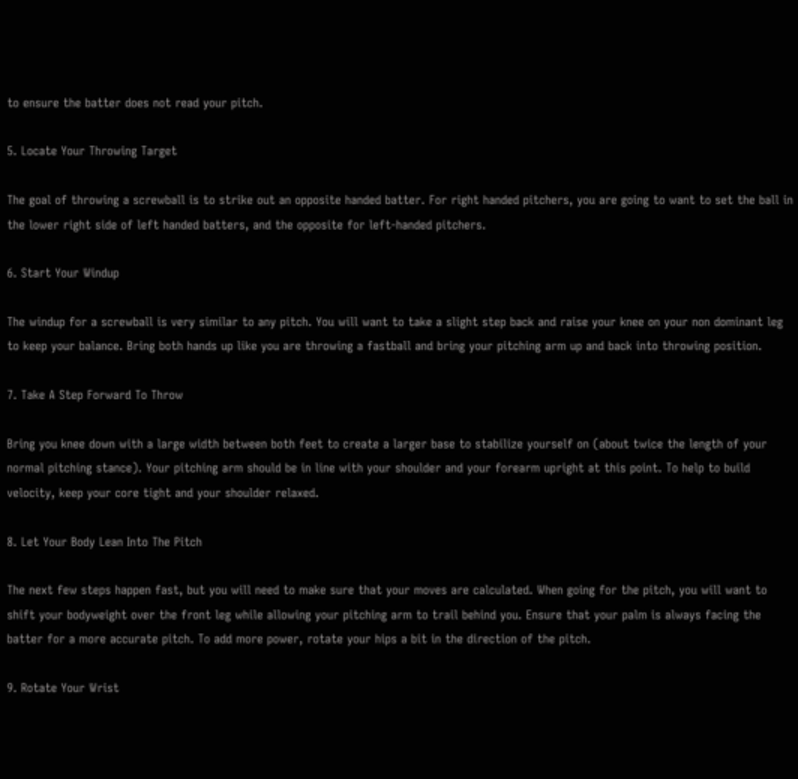to ensure the batter does not read your pitch.

5. Locate Your Throwing Target

The goal of throwing a screwball is to strike out an opposite handed batter. For right handed pitchers, you are going to want to set the ball in the lower right side of left handed batters, and the opposite for left-handed pitchers.

6. Start Your Windup

The windup for a screwball is very similar to any pitch. You will want to take a slight step back and raise your knee on your non dominant leg to keep your balance. Bring both hands up like you are throwing a fastball and bring your pitching arm up and back into throwing position.

7. Take A Step Forward To Throw

Bring you knee down with a large width between both feet to create a larger base to stabilize yourself on (about twice the length of your normal pitching stance). Your pitching arm should be in line with your shoulder and your forearm upright at this point. To help to build velocity, keep your core tight and your shoulder relaxed.

8. Let Your Body Lean Into The Pitch

The next few steps happen fast, but you will need to make sure that your moves are calculated. When going for the pitch, you will want to shift your bodyweight over the front leg while allowing your pitching arm to trail behind you. Ensure that your palm is always facing the batter for a more accurate pitch. To add more power, rotate your hips a bit in the direction of the pitch.

9. Rotate Your Wrist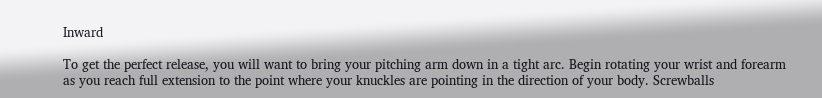Inward

To get the perfect release, you will want to bring your pitching arm down in a tight arc. Begin rotating your wrist and forearm as you reach full extension to the point where your knuckles are pointing in the direction of your body. Screwballs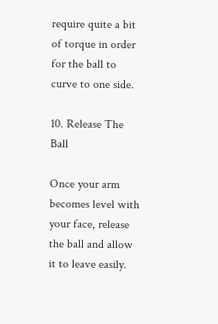require quite a bit of torque in order for the ball to curve to one side.

10. Release The Ball

Once your arm becomes level with your face, release the ball and allow it to leave easily.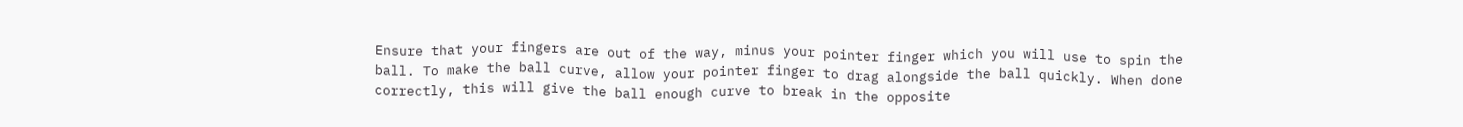Ensure that your fingers are out of the way, minus your pointer finger which you will use to spin the ball. To make the ball curve, allow your pointer finger to drag alongside the ball quickly. When done correctly, this will give the ball enough curve to break in the opposite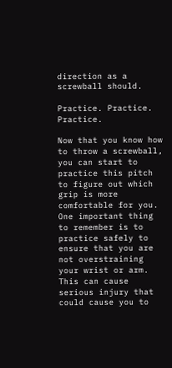direction as a screwball should.

Practice. Practice. Practice.

Now that you know how to throw a screwball, you can start to practice this pitch to figure out which grip is more comfortable for you. One important thing to remember is to practice safely to ensure that you are not overstraining your wrist or arm. This can cause serious injury that could cause you to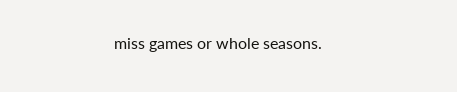miss games or whole seasons.